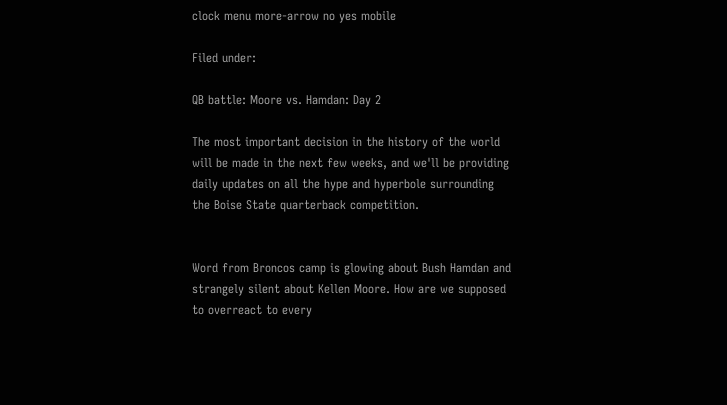clock menu more-arrow no yes mobile

Filed under:

QB battle: Moore vs. Hamdan: Day 2

The most important decision in the history of the world will be made in the next few weeks, and we'll be providing daily updates on all the hype and hyperbole surrounding the Boise State quarterback competition.


Word from Broncos camp is glowing about Bush Hamdan and strangely silent about Kellen Moore. How are we supposed to overreact to every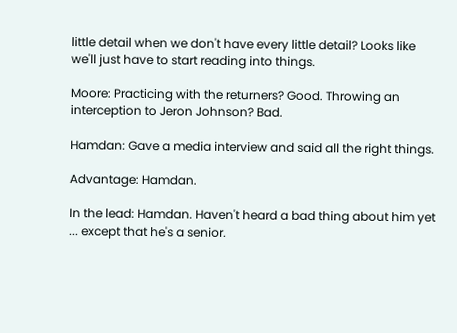little detail when we don't have every little detail? Looks like we'll just have to start reading into things.

Moore: Practicing with the returners? Good. Throwing an interception to Jeron Johnson? Bad.

Hamdan: Gave a media interview and said all the right things.

Advantage: Hamdan.

In the lead: Hamdan. Haven't heard a bad thing about him yet ... except that he's a senior.